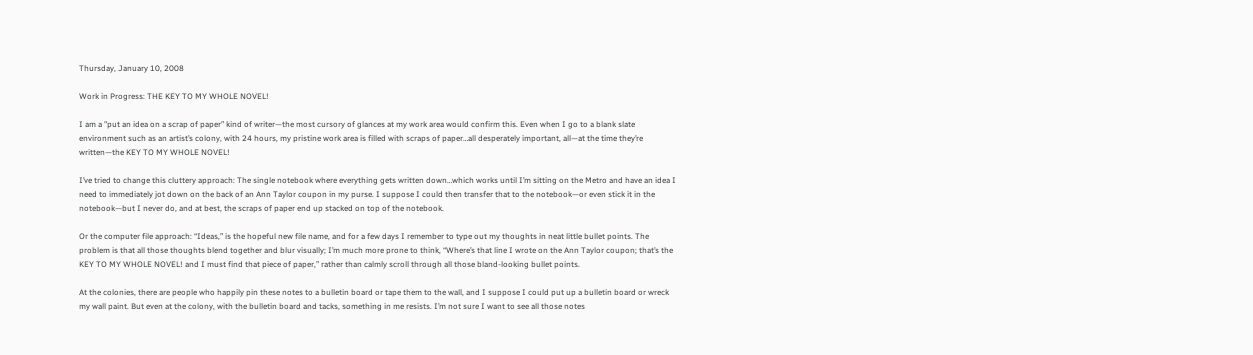Thursday, January 10, 2008

Work in Progress: THE KEY TO MY WHOLE NOVEL!

I am a "put an idea on a scrap of paper” kind of writer—the most cursory of glances at my work area would confirm this. Even when I go to a blank slate environment such as an artist’s colony, with 24 hours, my pristine work area is filled with scraps of paper…all desperately important, all—at the time they’re written—the KEY TO MY WHOLE NOVEL!

I’ve tried to change this cluttery approach: The single notebook where everything gets written down…which works until I’m sitting on the Metro and have an idea I need to immediately jot down on the back of an Ann Taylor coupon in my purse. I suppose I could then transfer that to the notebook—or even stick it in the notebook—but I never do, and at best, the scraps of paper end up stacked on top of the notebook.

Or the computer file approach: “Ideas,” is the hopeful new file name, and for a few days I remember to type out my thoughts in neat little bullet points. The problem is that all those thoughts blend together and blur visually; I’m much more prone to think, “Where’s that line I wrote on the Ann Taylor coupon; that’s the KEY TO MY WHOLE NOVEL! and I must find that piece of paper,” rather than calmly scroll through all those bland-looking bullet points.

At the colonies, there are people who happily pin these notes to a bulletin board or tape them to the wall, and I suppose I could put up a bulletin board or wreck my wall paint. But even at the colony, with the bulletin board and tacks, something in me resists. I’m not sure I want to see all those notes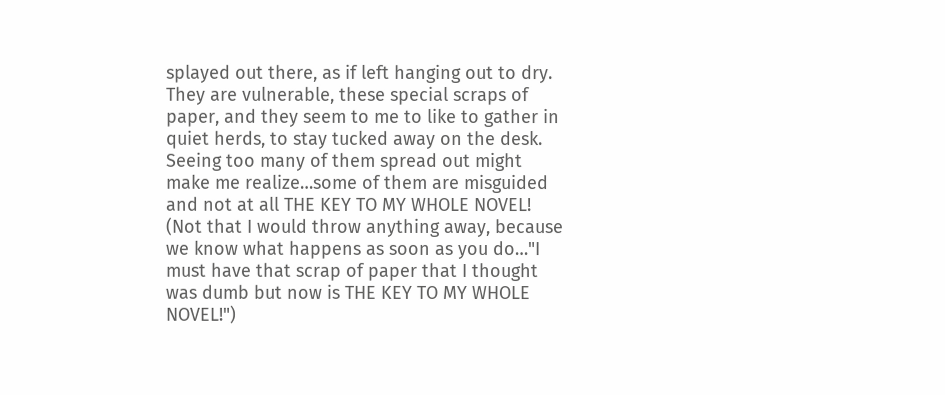splayed out there, as if left hanging out to dry. They are vulnerable, these special scraps of paper, and they seem to me to like to gather in quiet herds, to stay tucked away on the desk. Seeing too many of them spread out might make me realize…some of them are misguided and not at all THE KEY TO MY WHOLE NOVEL! (Not that I would throw anything away, because we know what happens as soon as you do…"I must have that scrap of paper that I thought was dumb but now is THE KEY TO MY WHOLE NOVEL!")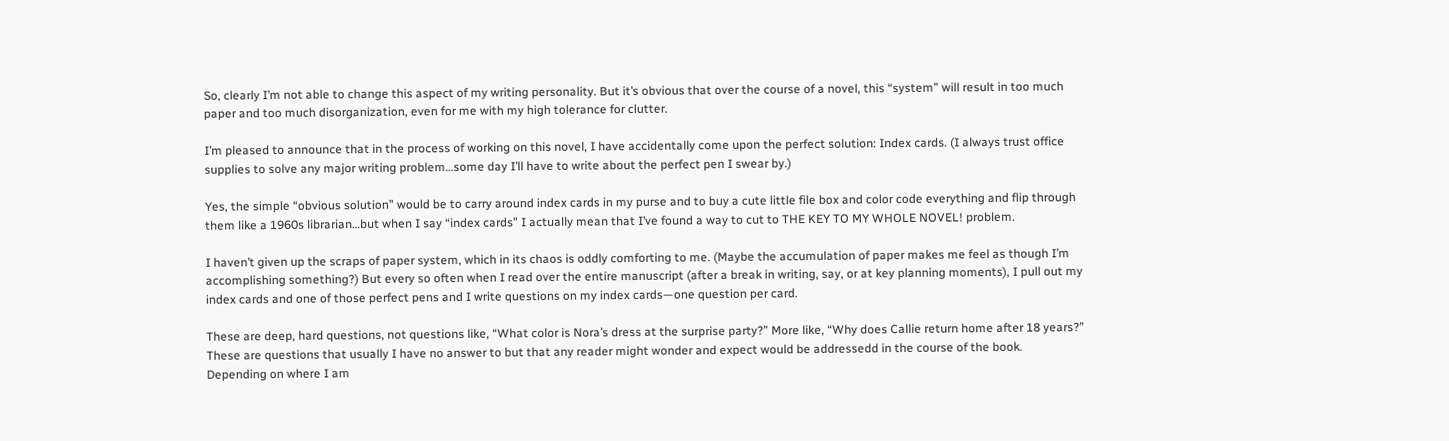So, clearly I’m not able to change this aspect of my writing personality. But it’s obvious that over the course of a novel, this “system” will result in too much paper and too much disorganization, even for me with my high tolerance for clutter.

I’m pleased to announce that in the process of working on this novel, I have accidentally come upon the perfect solution: Index cards. (I always trust office supplies to solve any major writing problem…some day I’ll have to write about the perfect pen I swear by.)

Yes, the simple “obvious solution” would be to carry around index cards in my purse and to buy a cute little file box and color code everything and flip through them like a 1960s librarian…but when I say “index cards” I actually mean that I’ve found a way to cut to THE KEY TO MY WHOLE NOVEL! problem.

I haven’t given up the scraps of paper system, which in its chaos is oddly comforting to me. (Maybe the accumulation of paper makes me feel as though I’m accomplishing something?) But every so often when I read over the entire manuscript (after a break in writing, say, or at key planning moments), I pull out my index cards and one of those perfect pens and I write questions on my index cards—one question per card.

These are deep, hard questions, not questions like, “What color is Nora’s dress at the surprise party?” More like, “Why does Callie return home after 18 years?” These are questions that usually I have no answer to but that any reader might wonder and expect would be addressedd in the course of the book. Depending on where I am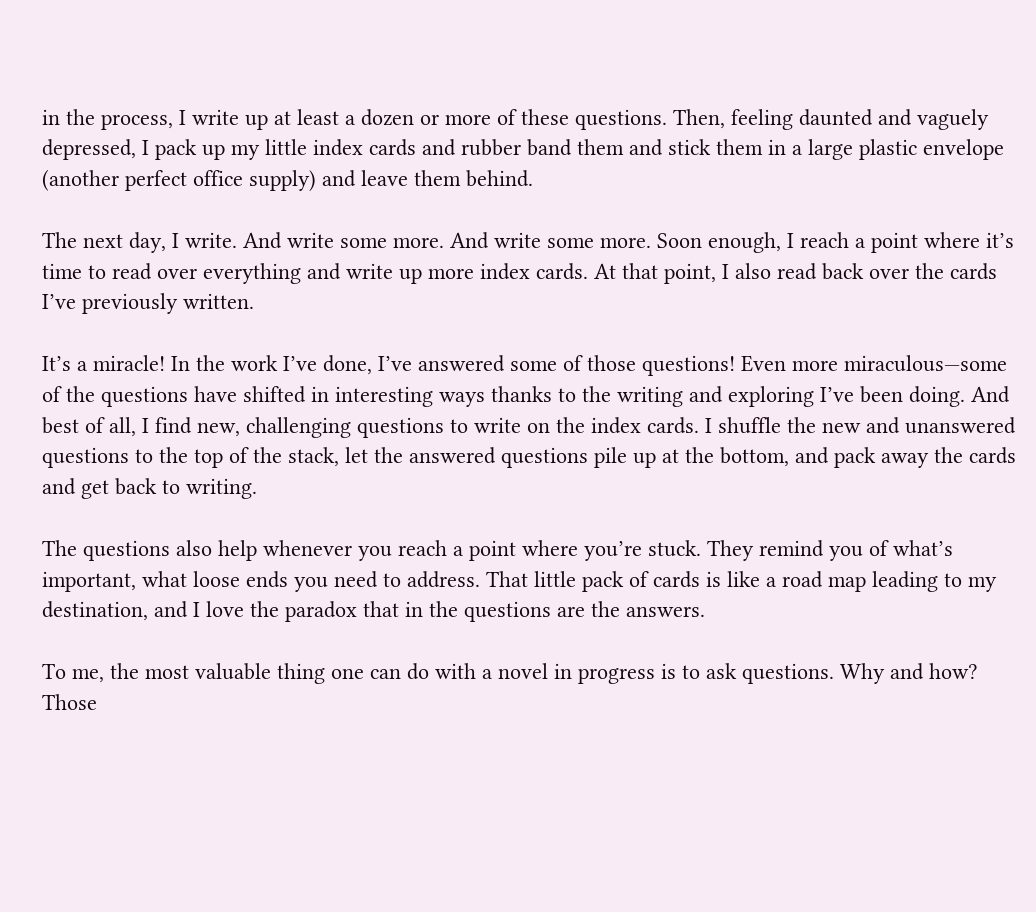in the process, I write up at least a dozen or more of these questions. Then, feeling daunted and vaguely depressed, I pack up my little index cards and rubber band them and stick them in a large plastic envelope (another perfect office supply) and leave them behind.

The next day, I write. And write some more. And write some more. Soon enough, I reach a point where it’s time to read over everything and write up more index cards. At that point, I also read back over the cards I’ve previously written.

It’s a miracle! In the work I’ve done, I’ve answered some of those questions! Even more miraculous—some of the questions have shifted in interesting ways thanks to the writing and exploring I’ve been doing. And best of all, I find new, challenging questions to write on the index cards. I shuffle the new and unanswered questions to the top of the stack, let the answered questions pile up at the bottom, and pack away the cards and get back to writing.

The questions also help whenever you reach a point where you’re stuck. They remind you of what’s important, what loose ends you need to address. That little pack of cards is like a road map leading to my destination, and I love the paradox that in the questions are the answers.

To me, the most valuable thing one can do with a novel in progress is to ask questions. Why and how? Those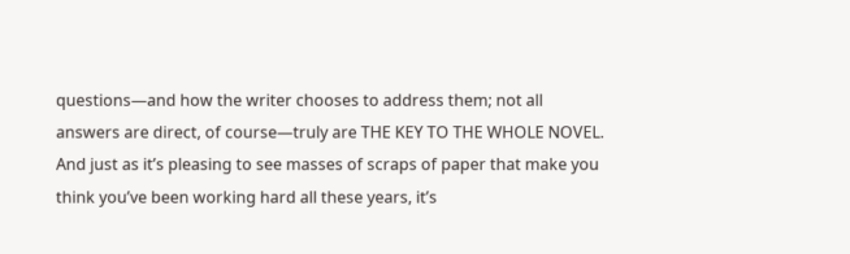questions—and how the writer chooses to address them; not all answers are direct, of course—truly are THE KEY TO THE WHOLE NOVEL. And just as it’s pleasing to see masses of scraps of paper that make you think you’ve been working hard all these years, it’s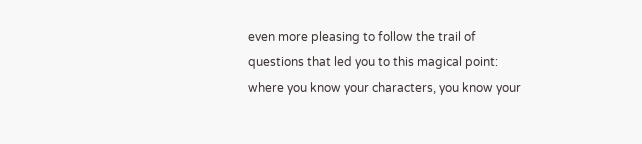even more pleasing to follow the trail of questions that led you to this magical point: where you know your characters, you know your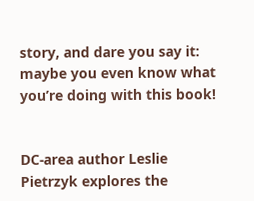story, and dare you say it: maybe you even know what you’re doing with this book!


DC-area author Leslie Pietrzyk explores the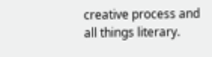creative process and all things literary.